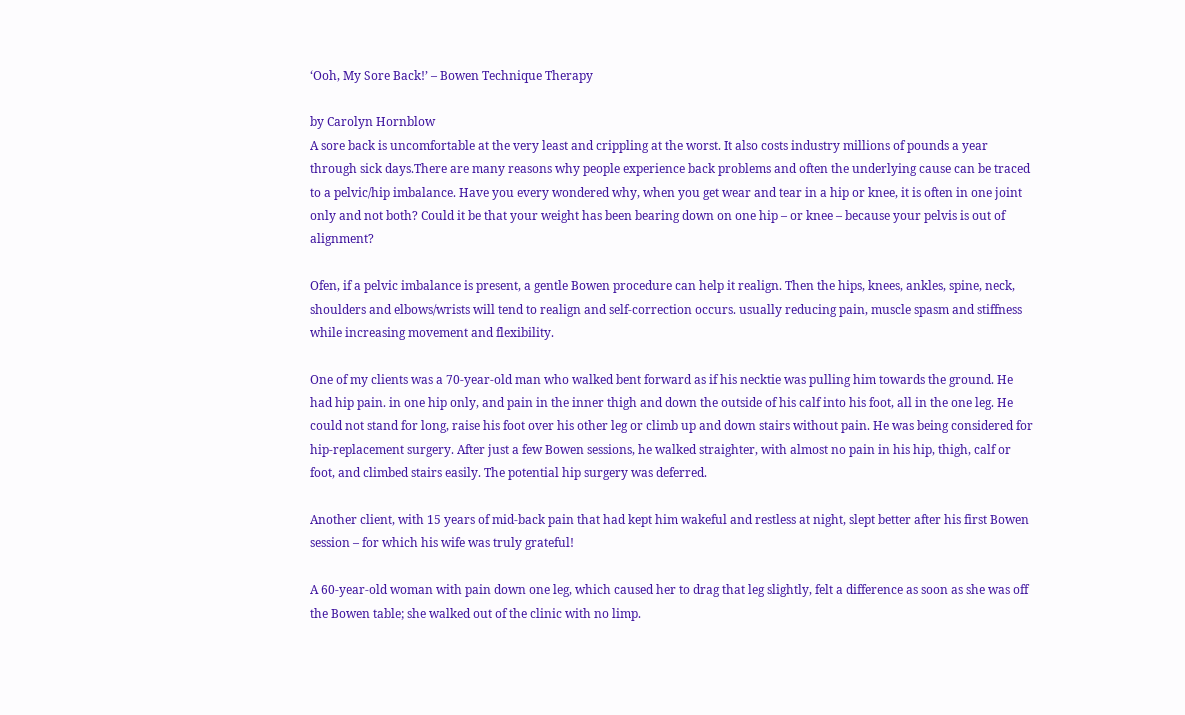‘Ooh, My Sore Back!’ – Bowen Technique Therapy

by Carolyn Hornblow
A sore back is uncomfortable at the very least and crippling at the worst. It also costs industry millions of pounds a year through sick days.There are many reasons why people experience back problems and often the underlying cause can be traced to a pelvic/hip imbalance. Have you every wondered why, when you get wear and tear in a hip or knee, it is often in one joint only and not both? Could it be that your weight has been bearing down on one hip – or knee – because your pelvis is out of alignment?

Ofen, if a pelvic imbalance is present, a gentle Bowen procedure can help it realign. Then the hips, knees, ankles, spine, neck, shoulders and elbows/wrists will tend to realign and self-correction occurs. usually reducing pain, muscle spasm and stiffness while increasing movement and flexibility.

One of my clients was a 70-year-old man who walked bent forward as if his necktie was pulling him towards the ground. He had hip pain. in one hip only, and pain in the inner thigh and down the outside of his calf into his foot, all in the one leg. He could not stand for long, raise his foot over his other leg or climb up and down stairs without pain. He was being considered for hip-replacement surgery. After just a few Bowen sessions, he walked straighter, with almost no pain in his hip, thigh, calf or foot, and climbed stairs easily. The potential hip surgery was deferred.

Another client, with 15 years of mid-back pain that had kept him wakeful and restless at night, slept better after his first Bowen session – for which his wife was truly grateful!

A 60-year-old woman with pain down one leg, which caused her to drag that leg slightly, felt a difference as soon as she was off the Bowen table; she walked out of the clinic with no limp.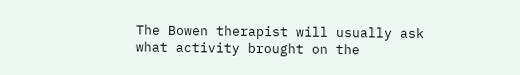The Bowen therapist will usually ask what activity brought on the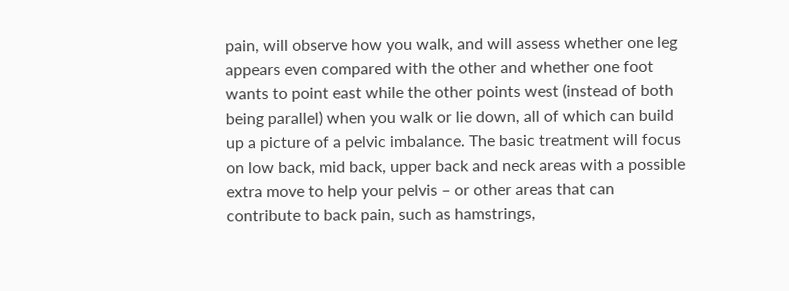pain, will observe how you walk, and will assess whether one leg appears even compared with the other and whether one foot wants to point east while the other points west (instead of both being parallel) when you walk or lie down, all of which can build up a picture of a pelvic imbalance. The basic treatment will focus on low back, mid back, upper back and neck areas with a possible extra move to help your pelvis – or other areas that can contribute to back pain, such as hamstrings,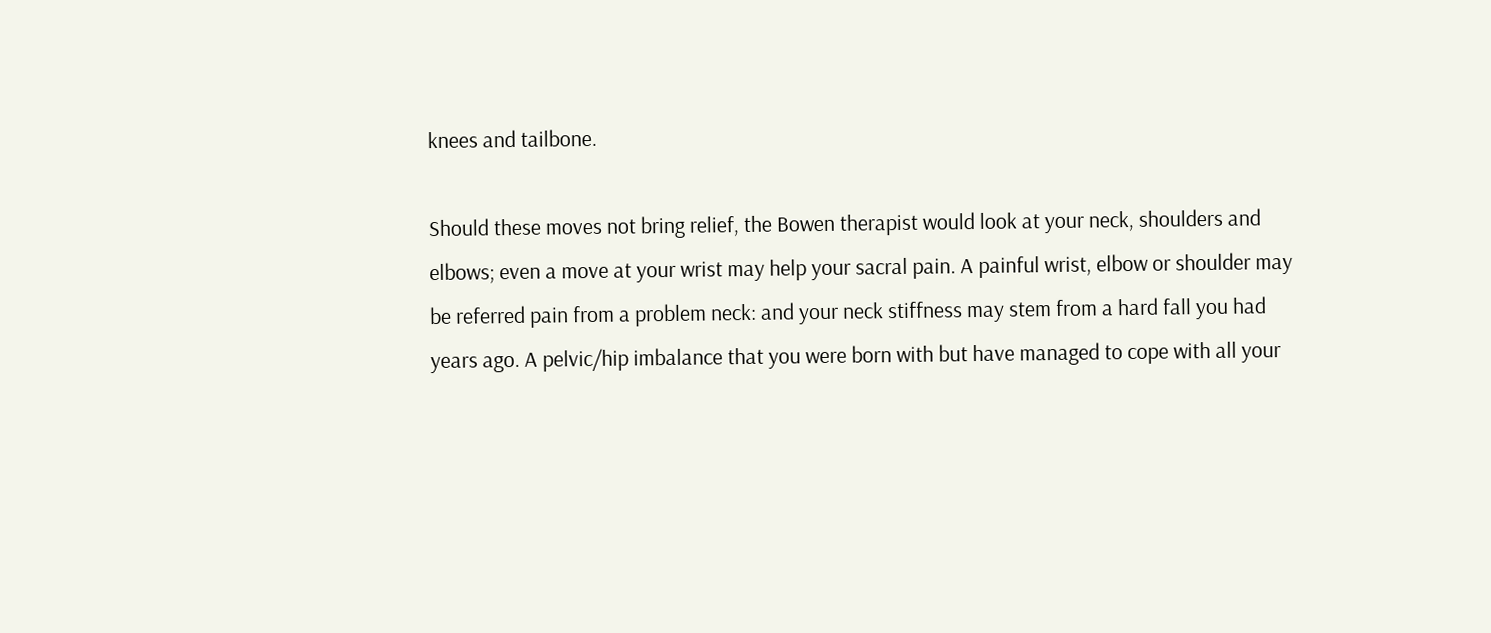knees and tailbone.

Should these moves not bring relief, the Bowen therapist would look at your neck, shoulders and elbows; even a move at your wrist may help your sacral pain. A painful wrist, elbow or shoulder may be referred pain from a problem neck: and your neck stiffness may stem from a hard fall you had years ago. A pelvic/hip imbalance that you were born with but have managed to cope with all your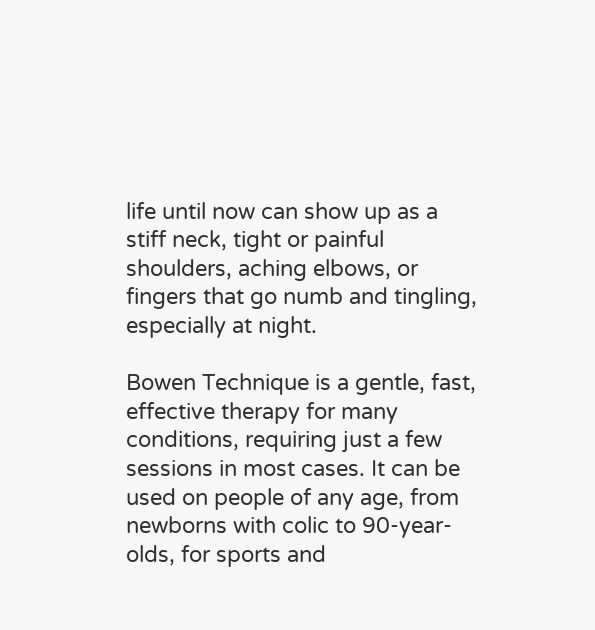life until now can show up as a stiff neck, tight or painful shoulders, aching elbows, or fingers that go numb and tingling, especially at night.

Bowen Technique is a gentle, fast, effective therapy for many conditions, requiring just a few sessions in most cases. It can be used on people of any age, from newborns with colic to 90-year-olds, for sports and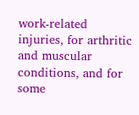work-related injuries, for arthritic and muscular conditions, and for some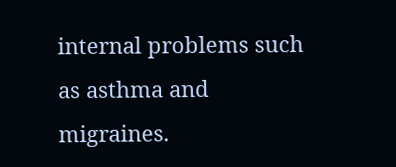internal problems such as asthma and migraines.